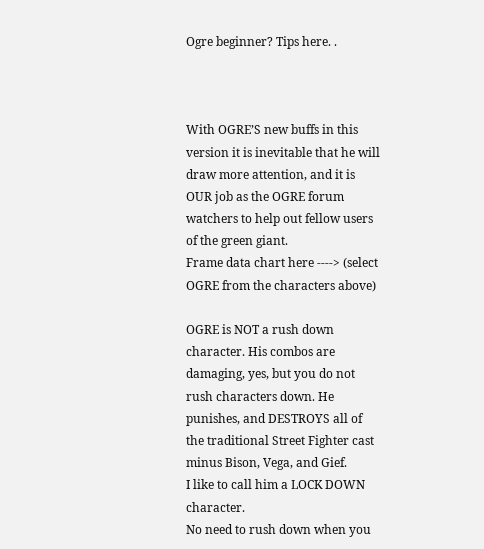Ogre beginner? Tips here. .



With OGRE’S new buffs in this version it is inevitable that he will draw more attention, and it is OUR job as the OGRE forum watchers to help out fellow users of the green giant.
Frame data chart here ----> (select OGRE from the characters above)

OGRE is NOT a rush down character. His combos are damaging, yes, but you do not rush characters down. He punishes, and DESTROYS all of the traditional Street Fighter cast minus Bison, Vega, and Gief.
I like to call him a LOCK DOWN character.
No need to rush down when you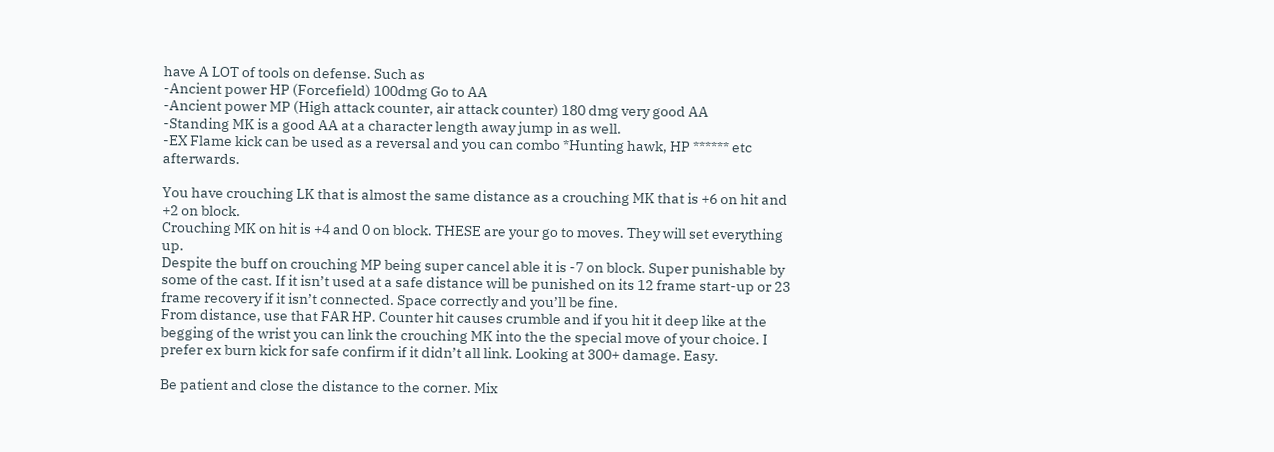have A LOT of tools on defense. Such as
-Ancient power HP (Forcefield) 100dmg Go to AA
-Ancient power MP (High attack counter, air attack counter) 180 dmg very good AA
-Standing MK is a good AA at a character length away jump in as well.
-EX Flame kick can be used as a reversal and you can combo *Hunting hawk, HP ****** etc afterwards.

You have crouching LK that is almost the same distance as a crouching MK that is +6 on hit and +2 on block.
Crouching MK on hit is +4 and 0 on block. THESE are your go to moves. They will set everything up.
Despite the buff on crouching MP being super cancel able it is -7 on block. Super punishable by some of the cast. If it isn’t used at a safe distance will be punished on its 12 frame start-up or 23 frame recovery if it isn’t connected. Space correctly and you’ll be fine.
From distance, use that FAR HP. Counter hit causes crumble and if you hit it deep like at the begging of the wrist you can link the crouching MK into the the special move of your choice. I prefer ex burn kick for safe confirm if it didn’t all link. Looking at 300+ damage. Easy.

Be patient and close the distance to the corner. Mix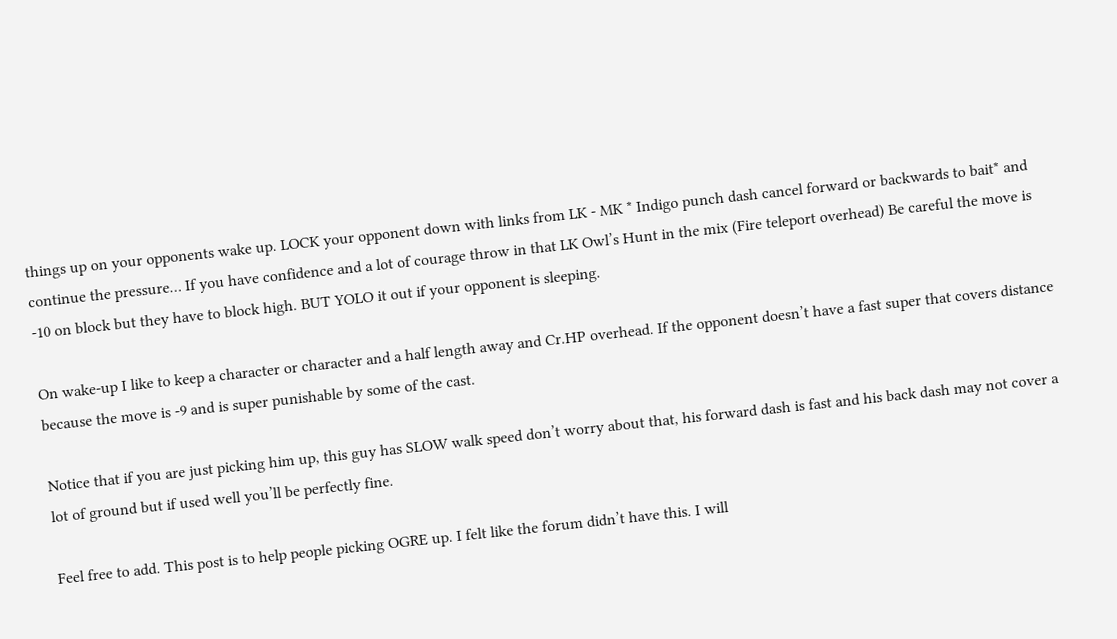things up on your opponents wake up. LOCK your opponent down with links from LK - MK * Indigo punch dash cancel forward or backwards to bait* and continue the pressure… If you have confidence and a lot of courage throw in that LK Owl’s Hunt in the mix (Fire teleport overhead) Be careful the move is -10 on block but they have to block high. BUT YOLO it out if your opponent is sleeping.

On wake-up I like to keep a character or character and a half length away and Cr.HP overhead. If the opponent doesn’t have a fast super that covers distance because the move is -9 and is super punishable by some of the cast.

Notice that if you are just picking him up, this guy has SLOW walk speed don’t worry about that, his forward dash is fast and his back dash may not cover a lot of ground but if used well you’ll be perfectly fine.

Feel free to add. This post is to help people picking OGRE up. I felt like the forum didn’t have this. I will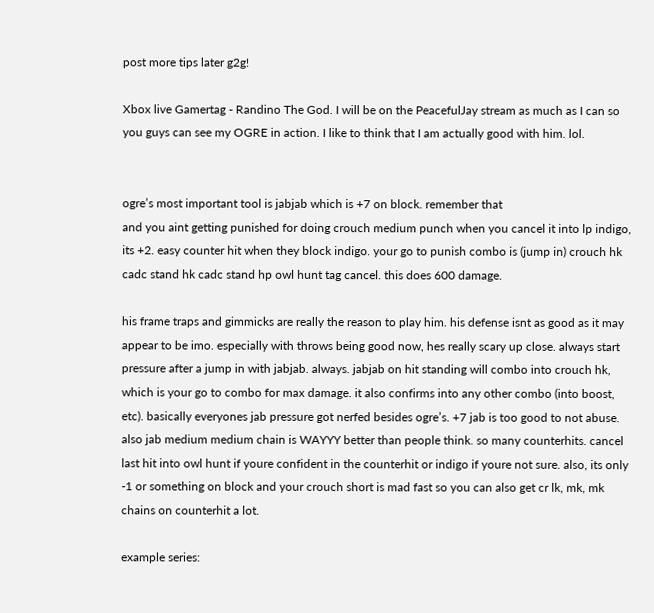post more tips later g2g!

Xbox live Gamertag - Randino The God. I will be on the PeacefulJay stream as much as I can so you guys can see my OGRE in action. I like to think that I am actually good with him. lol.


ogre’s most important tool is jabjab which is +7 on block. remember that
and you aint getting punished for doing crouch medium punch when you cancel it into lp indigo, its +2. easy counter hit when they block indigo. your go to punish combo is (jump in) crouch hk cadc stand hk cadc stand hp owl hunt tag cancel. this does 600 damage.

his frame traps and gimmicks are really the reason to play him. his defense isnt as good as it may appear to be imo. especially with throws being good now, hes really scary up close. always start pressure after a jump in with jabjab. always. jabjab on hit standing will combo into crouch hk, which is your go to combo for max damage. it also confirms into any other combo (into boost, etc). basically everyones jab pressure got nerfed besides ogre’s. +7 jab is too good to not abuse. also jab medium medium chain is WAYYY better than people think. so many counterhits. cancel last hit into owl hunt if youre confident in the counterhit or indigo if youre not sure. also, its only -1 or something on block and your crouch short is mad fast so you can also get cr lk, mk, mk chains on counterhit a lot.

example series: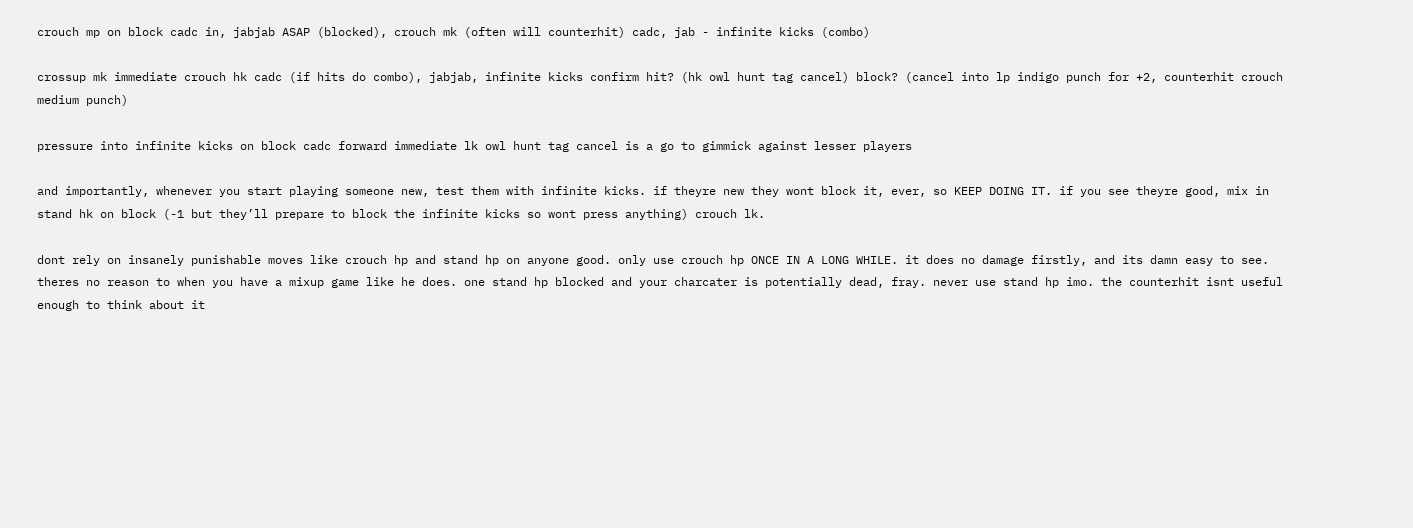crouch mp on block cadc in, jabjab ASAP (blocked), crouch mk (often will counterhit) cadc, jab - infinite kicks (combo)

crossup mk immediate crouch hk cadc (if hits do combo), jabjab, infinite kicks confirm hit? (hk owl hunt tag cancel) block? (cancel into lp indigo punch for +2, counterhit crouch medium punch)

pressure into infinite kicks on block cadc forward immediate lk owl hunt tag cancel is a go to gimmick against lesser players

and importantly, whenever you start playing someone new, test them with infinite kicks. if theyre new they wont block it, ever, so KEEP DOING IT. if you see theyre good, mix in stand hk on block (-1 but they’ll prepare to block the infinite kicks so wont press anything) crouch lk.

dont rely on insanely punishable moves like crouch hp and stand hp on anyone good. only use crouch hp ONCE IN A LONG WHILE. it does no damage firstly, and its damn easy to see. theres no reason to when you have a mixup game like he does. one stand hp blocked and your charcater is potentially dead, fray. never use stand hp imo. the counterhit isnt useful enough to think about it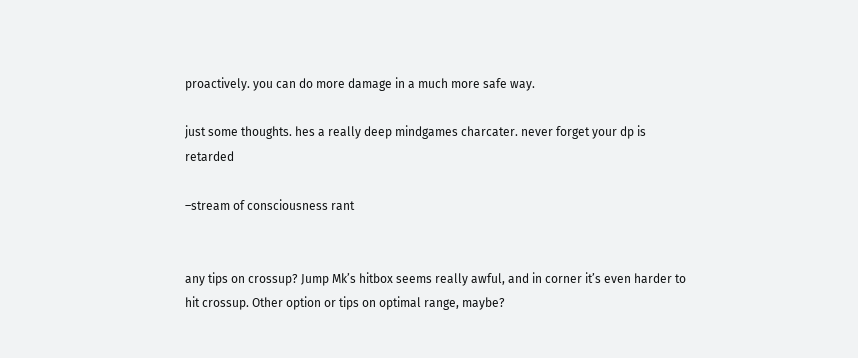proactively. you can do more damage in a much more safe way.

just some thoughts. hes a really deep mindgames charcater. never forget your dp is retarded

–stream of consciousness rant


any tips on crossup? Jump Mk’s hitbox seems really awful, and in corner it’s even harder to hit crossup. Other option or tips on optimal range, maybe?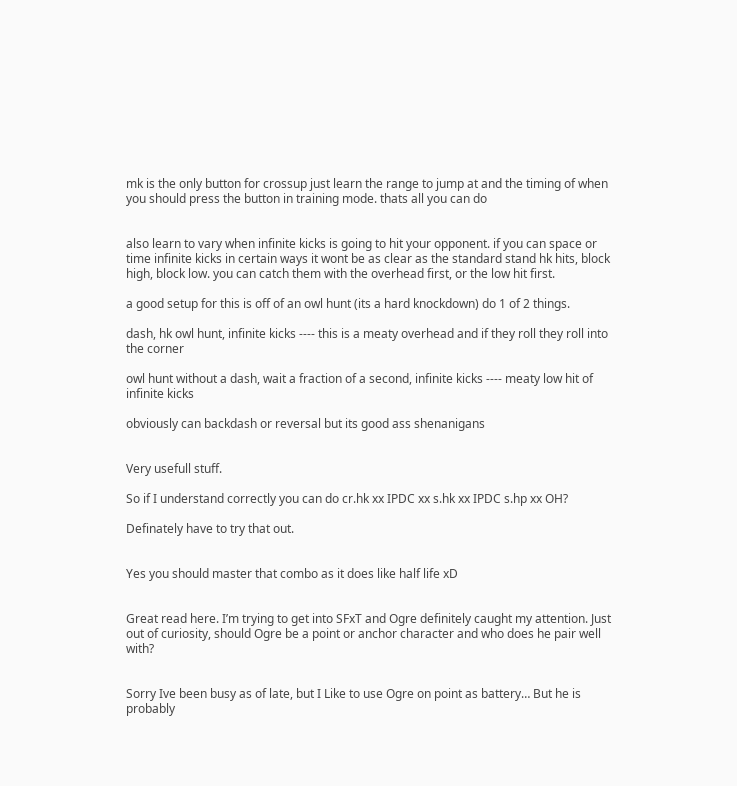mk is the only button for crossup just learn the range to jump at and the timing of when you should press the button in training mode. thats all you can do


also learn to vary when infinite kicks is going to hit your opponent. if you can space or time infinite kicks in certain ways it wont be as clear as the standard stand hk hits, block high, block low. you can catch them with the overhead first, or the low hit first.

a good setup for this is off of an owl hunt (its a hard knockdown) do 1 of 2 things.

dash, hk owl hunt, infinite kicks ---- this is a meaty overhead and if they roll they roll into the corner

owl hunt without a dash, wait a fraction of a second, infinite kicks ---- meaty low hit of infinite kicks

obviously can backdash or reversal but its good ass shenanigans


Very usefull stuff.

So if I understand correctly you can do cr.hk xx IPDC xx s.hk xx IPDC s.hp xx OH?

Definately have to try that out.


Yes you should master that combo as it does like half life xD


Great read here. I’m trying to get into SFxT and Ogre definitely caught my attention. Just out of curiosity, should Ogre be a point or anchor character and who does he pair well with?


Sorry Ive been busy as of late, but I Like to use Ogre on point as battery… But he is probably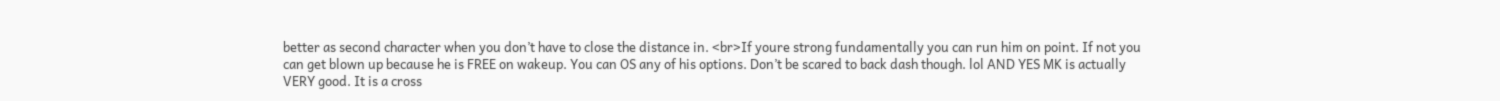better as second character when you don’t have to close the distance in. <br>If youre strong fundamentally you can run him on point. If not you can get blown up because he is FREE on wakeup. You can OS any of his options. Don’t be scared to back dash though. lol AND YES MK is actually VERY good. It is a cross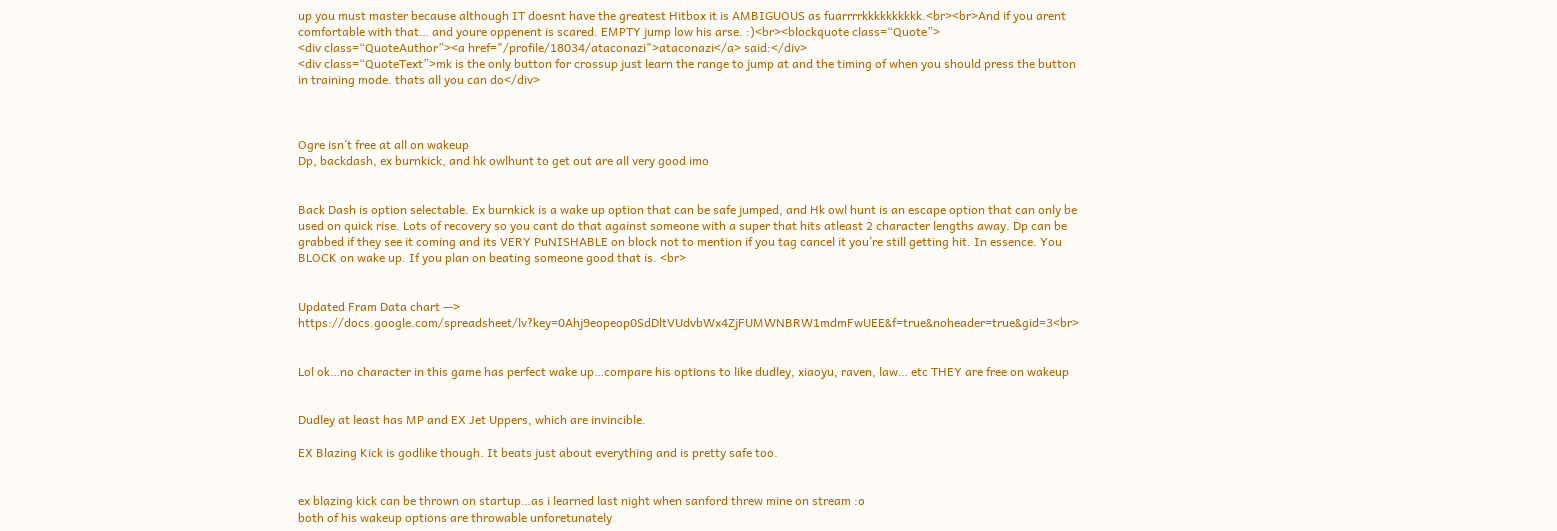up you must master because although IT doesnt have the greatest Hitbox it is AMBIGUOUS as fuarrrrkkkkkkkkkk.<br><br>And if you arent comfortable with that… and youre oppenent is scared. EMPTY jump low his arse. :)<br><blockquote class=“Quote”>
<div class=“QuoteAuthor”><a href="/profile/18034/ataconazi">ataconazi</a> said:</div>
<div class=“QuoteText”>mk is the only button for crossup just learn the range to jump at and the timing of when you should press the button in training mode. thats all you can do</div>



Ogre isn’t free at all on wakeup
Dp, backdash, ex burnkick, and hk owlhunt to get out are all very good imo


Back Dash is option selectable. Ex burnkick is a wake up option that can be safe jumped, and Hk owl hunt is an escape option that can only be used on quick rise. Lots of recovery so you cant do that against someone with a super that hits atleast 2 character lengths away. Dp can be grabbed if they see it coming and its VERY PuNISHABLE on block not to mention if you tag cancel it you’re still getting hit. In essence. You BLOCK on wake up. If you plan on beating someone good that is. <br>


Updated Fram Data chart —> https://docs.google.com/spreadsheet/lv?key=0Ahj9eopeop0SdDltVUdvbWx4ZjFUMWNBRW1mdmFwUEE&f=true&noheader=true&gid=3<br>


Lol ok…no character in this game has perfect wake up…compare his options to like dudley, xiaoyu, raven, law… etc THEY are free on wakeup


Dudley at least has MP and EX Jet Uppers, which are invincible.

EX Blazing Kick is godlike though. It beats just about everything and is pretty safe too.


ex blazing kick can be thrown on startup…as i learned last night when sanford threw mine on stream :o
both of his wakeup options are throwable unforetunately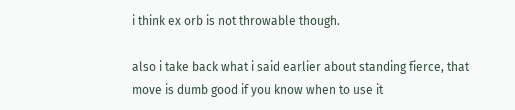i think ex orb is not throwable though.

also i take back what i said earlier about standing fierce, that move is dumb good if you know when to use it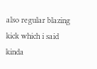also regular blazing kick which i said kinda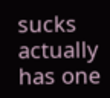sucks actually has one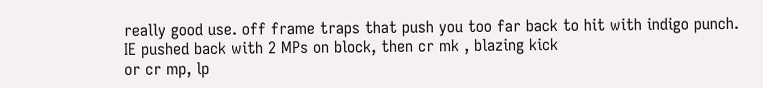really good use. off frame traps that push you too far back to hit with indigo punch.
IE pushed back with 2 MPs on block, then cr mk , blazing kick
or cr mp, lp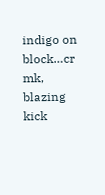indigo on block…cr mk, blazing kick